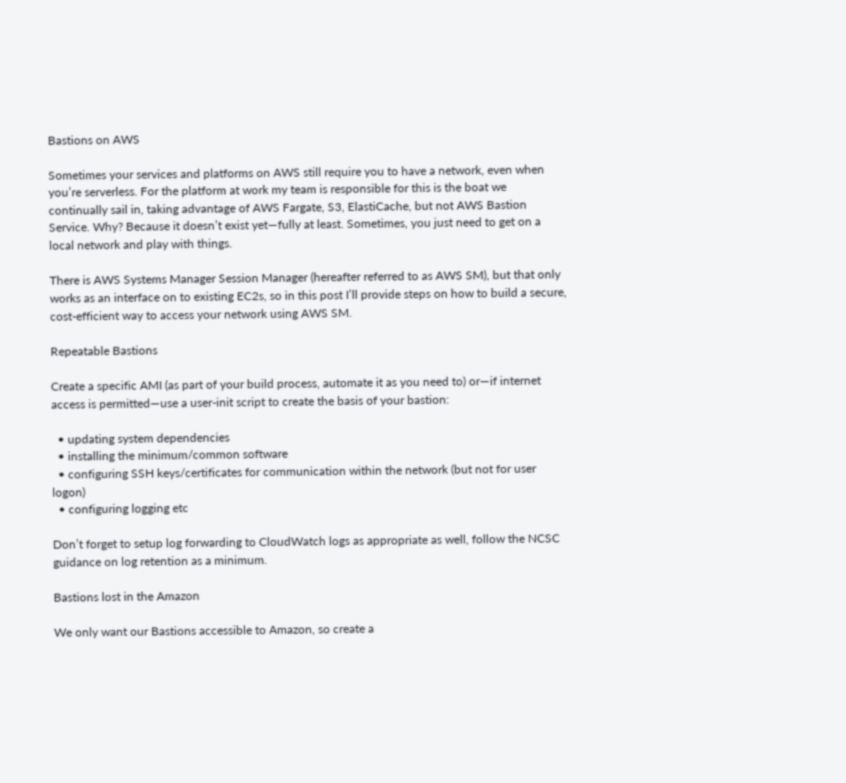Bastions on AWS

Sometimes your services and platforms on AWS still require you to have a network, even when you’re serverless. For the platform at work my team is responsible for this is the boat we continually sail in, taking advantage of AWS Fargate, S3, ElastiCache, but not AWS Bastion Service. Why? Because it doesn’t exist yet—fully at least. Sometimes, you just need to get on a local network and play with things.

There is AWS Systems Manager Session Manager (hereafter referred to as AWS SM), but that only works as an interface on to existing EC2s, so in this post I’ll provide steps on how to build a secure, cost-efficient way to access your network using AWS SM.

Repeatable Bastions

Create a specific AMI (as part of your build process, automate it as you need to) or—if internet access is permitted—use a user-init script to create the basis of your bastion:

  • updating system dependencies
  • installing the minimum/common software
  • configuring SSH keys/certificates for communication within the network (but not for user logon)
  • configuring logging etc

Don’t forget to setup log forwarding to CloudWatch logs as appropriate as well, follow the NCSC guidance on log retention as a minimum.

Bastions lost in the Amazon

We only want our Bastions accessible to Amazon, so create a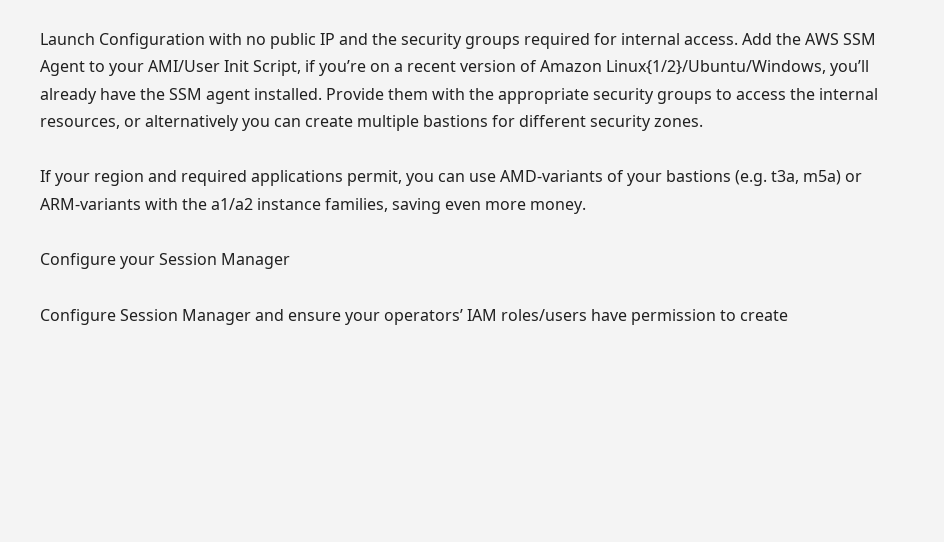Launch Configuration with no public IP and the security groups required for internal access. Add the AWS SSM Agent to your AMI/User Init Script, if you’re on a recent version of Amazon Linux{1/2}/Ubuntu/Windows, you’ll already have the SSM agent installed. Provide them with the appropriate security groups to access the internal resources, or alternatively you can create multiple bastions for different security zones.

If your region and required applications permit, you can use AMD-variants of your bastions (e.g. t3a, m5a) or ARM-variants with the a1/a2 instance families, saving even more money.

Configure your Session Manager

Configure Session Manager and ensure your operators’ IAM roles/users have permission to create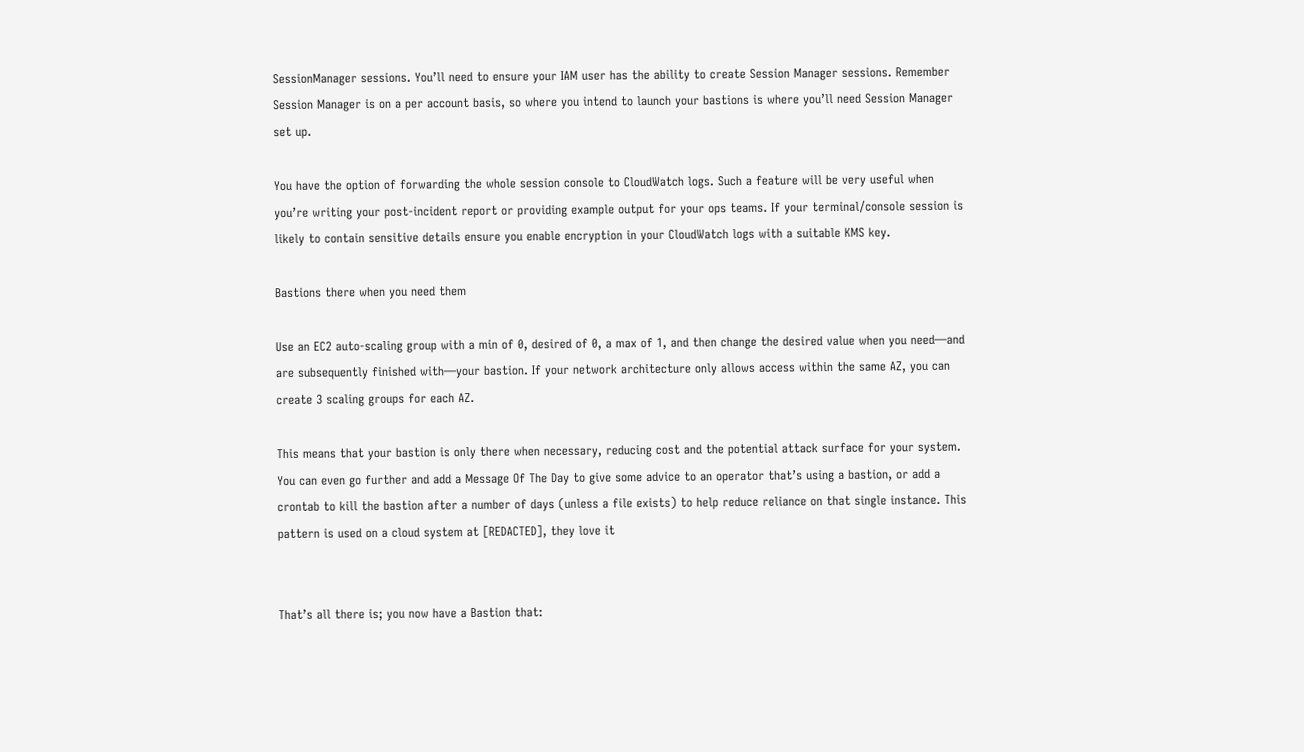SessionManager sessions. You’ll need to ensure your IAM user has the ability to create Session Manager sessions. Remember Session Manager is on a per account basis, so where you intend to launch your bastions is where you’ll need Session Manager set up.

You have the option of forwarding the whole session console to CloudWatch logs. Such a feature will be very useful when you’re writing your post-incident report or providing example output for your ops teams. If your terminal/console session is likely to contain sensitive details ensure you enable encryption in your CloudWatch logs with a suitable KMS key.

Bastions there when you need them

Use an EC2 auto-scaling group with a min of 0, desired of 0, a max of 1, and then change the desired value when you need—and are subsequently finished with—your bastion. If your network architecture only allows access within the same AZ, you can create 3 scaling groups for each AZ.

This means that your bastion is only there when necessary, reducing cost and the potential attack surface for your system. You can even go further and add a Message Of The Day to give some advice to an operator that’s using a bastion, or add a crontab to kill the bastion after a number of days (unless a file exists) to help reduce reliance on that single instance. This pattern is used on a cloud system at [REDACTED], they love it


That’s all there is; you now have a Bastion that: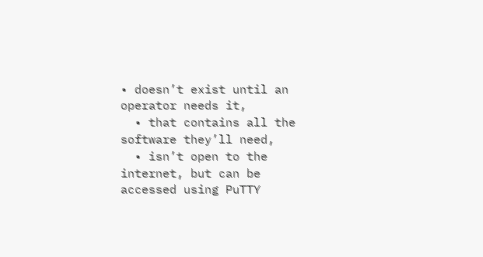• doesn’t exist until an operator needs it,
  • that contains all the software they’ll need,
  • isn’t open to the internet, but can be accessed using PuTTY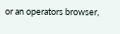or an operators browser,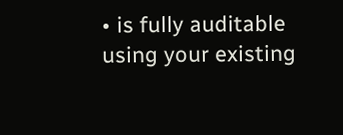• is fully auditable using your existing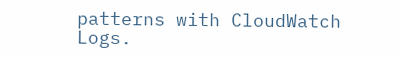patterns with CloudWatch Logs.